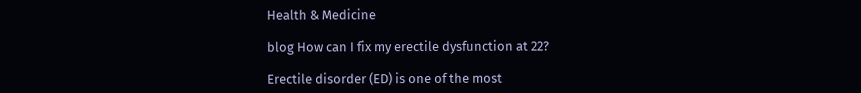Health & Medicine

blog How can I fix my erectile dysfunction at 22?

Erectile disorder (ED) is one of the most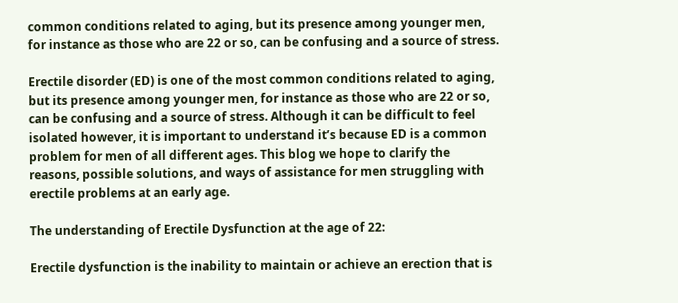common conditions related to aging, but its presence among younger men, for instance as those who are 22 or so, can be confusing and a source of stress.

Erectile disorder (ED) is one of the most common conditions related to aging, but its presence among younger men, for instance as those who are 22 or so, can be confusing and a source of stress. Although it can be difficult to feel isolated however, it is important to understand it’s because ED is a common problem for men of all different ages. This blog we hope to clarify the reasons, possible solutions, and ways of assistance for men struggling with erectile problems at an early age.

The understanding of Erectile Dysfunction at the age of 22:

Erectile dysfunction is the inability to maintain or achieve an erection that is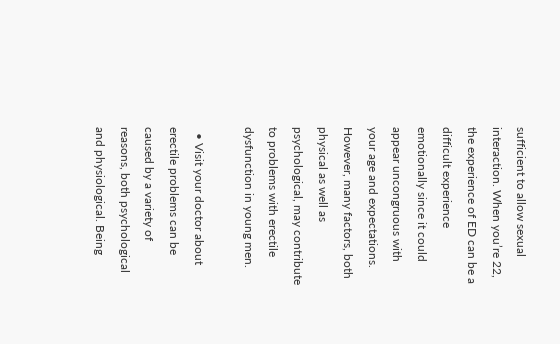sufficient to allow sexual interaction. When you’re 22, the experience of ED can be a difficult experience emotionally since it could appear uncongruous with your age and expectations. However, many factors, both physical as well as psychological, may contribute to problems with erectile dysfunction in young men.

  • Visit your doctor about erectile problems can be caused by a variety of reasons, both psychological and physiological. Being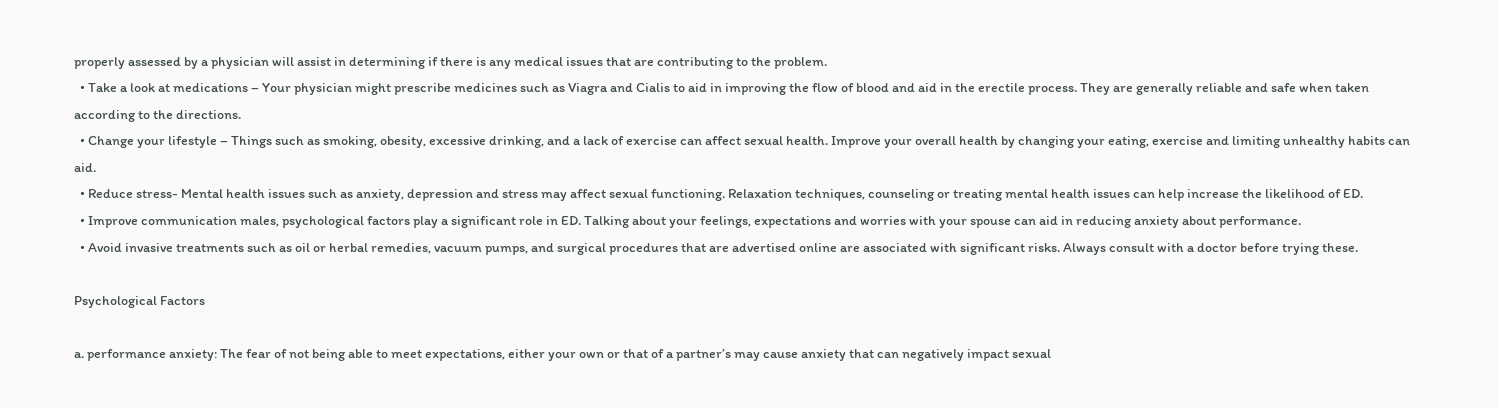properly assessed by a physician will assist in determining if there is any medical issues that are contributing to the problem.
  • Take a look at medications – Your physician might prescribe medicines such as Viagra and Cialis to aid in improving the flow of blood and aid in the erectile process. They are generally reliable and safe when taken according to the directions.
  • Change your lifestyle – Things such as smoking, obesity, excessive drinking, and a lack of exercise can affect sexual health. Improve your overall health by changing your eating, exercise and limiting unhealthy habits can aid.
  • Reduce stress- Mental health issues such as anxiety, depression and stress may affect sexual functioning. Relaxation techniques, counseling or treating mental health issues can help increase the likelihood of ED.
  • Improve communication males, psychological factors play a significant role in ED. Talking about your feelings, expectations and worries with your spouse can aid in reducing anxiety about performance.
  • Avoid invasive treatments such as oil or herbal remedies, vacuum pumps, and surgical procedures that are advertised online are associated with significant risks. Always consult with a doctor before trying these.

Psychological Factors

a. performance anxiety: The fear of not being able to meet expectations, either your own or that of a partner’s may cause anxiety that can negatively impact sexual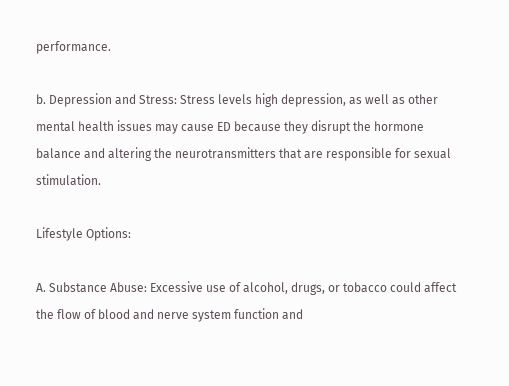performance.

b. Depression and Stress: Stress levels high depression, as well as other mental health issues may cause ED because they disrupt the hormone balance and altering the neurotransmitters that are responsible for sexual stimulation.

Lifestyle Options:

A. Substance Abuse: Excessive use of alcohol, drugs, or tobacco could affect the flow of blood and nerve system function and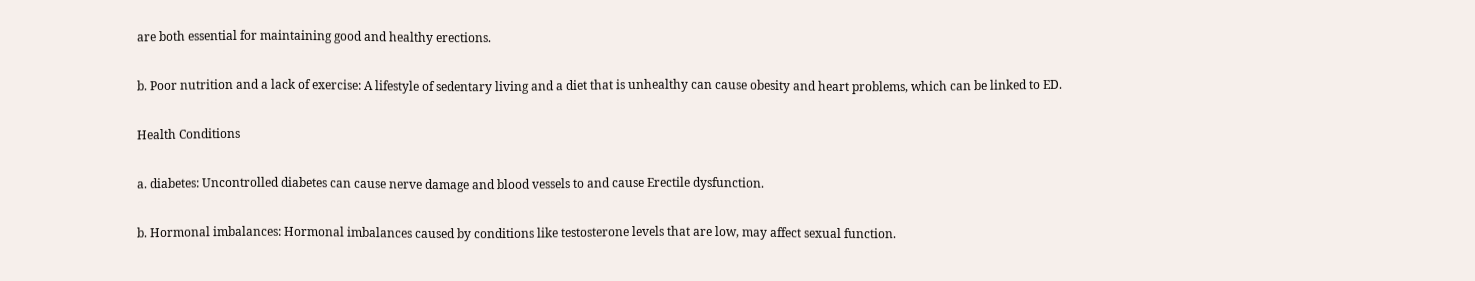are both essential for maintaining good and healthy erections.

b. Poor nutrition and a lack of exercise: A lifestyle of sedentary living and a diet that is unhealthy can cause obesity and heart problems, which can be linked to ED.

Health Conditions

a. diabetes: Uncontrolled diabetes can cause nerve damage and blood vessels to and cause Erectile dysfunction.

b. Hormonal imbalances: Hormonal imbalances caused by conditions like testosterone levels that are low, may affect sexual function.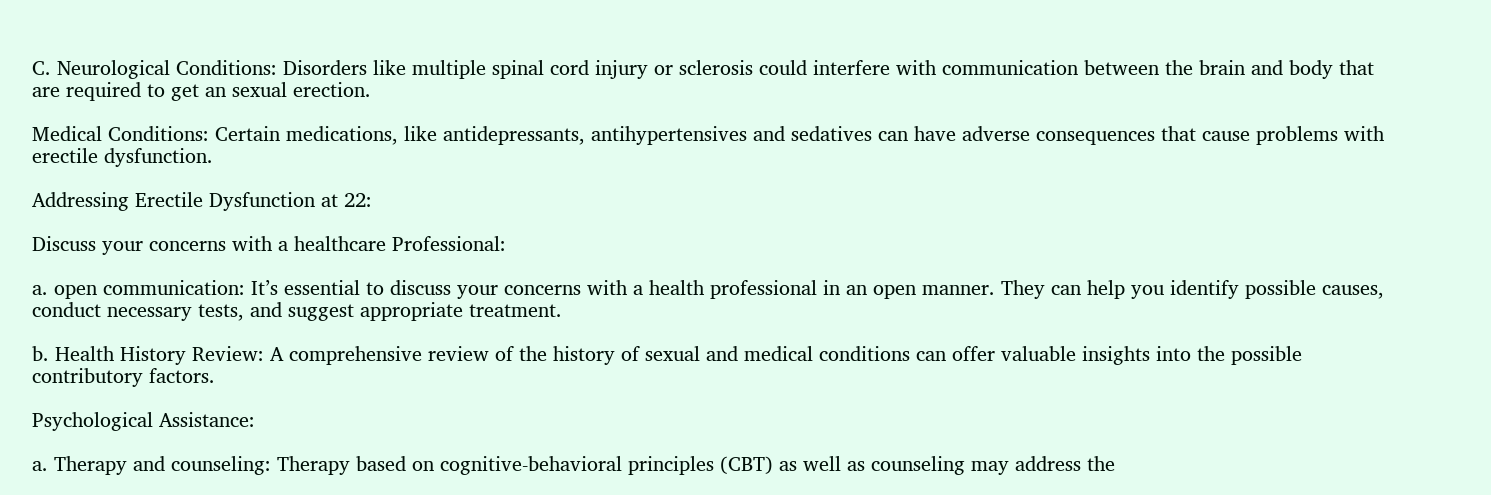C. Neurological Conditions: Disorders like multiple spinal cord injury or sclerosis could interfere with communication between the brain and body that are required to get an sexual erection.

Medical Conditions: Certain medications, like antidepressants, antihypertensives and sedatives can have adverse consequences that cause problems with erectile dysfunction.

Addressing Erectile Dysfunction at 22:

Discuss your concerns with a healthcare Professional:

a. open communication: It’s essential to discuss your concerns with a health professional in an open manner. They can help you identify possible causes, conduct necessary tests, and suggest appropriate treatment.

b. Health History Review: A comprehensive review of the history of sexual and medical conditions can offer valuable insights into the possible contributory factors.

Psychological Assistance:

a. Therapy and counseling: Therapy based on cognitive-behavioral principles (CBT) as well as counseling may address the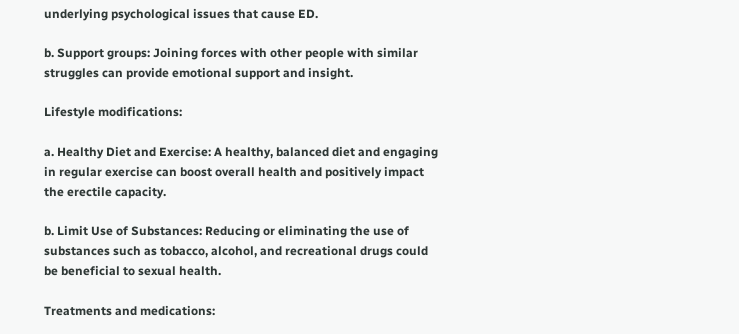underlying psychological issues that cause ED.

b. Support groups: Joining forces with other people with similar struggles can provide emotional support and insight.

Lifestyle modifications:

a. Healthy Diet and Exercise: A healthy, balanced diet and engaging in regular exercise can boost overall health and positively impact the erectile capacity.

b. Limit Use of Substances: Reducing or eliminating the use of substances such as tobacco, alcohol, and recreational drugs could be beneficial to sexual health.

Treatments and medications: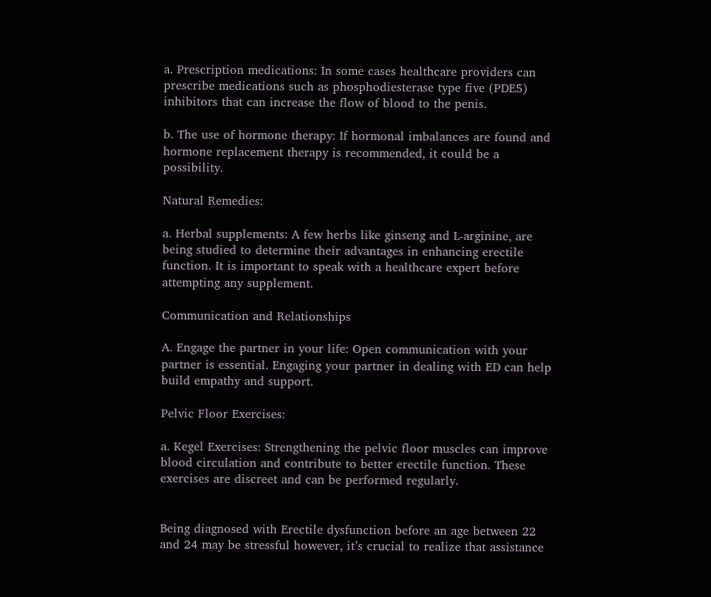a. Prescription medications: In some cases healthcare providers can prescribe medications such as phosphodiesterase type five (PDE5) inhibitors that can increase the flow of blood to the penis.

b. The use of hormone therapy: If hormonal imbalances are found and hormone replacement therapy is recommended, it could be a possibility.

Natural Remedies:

a. Herbal supplements: A few herbs like ginseng and L-arginine, are being studied to determine their advantages in enhancing erectile function. It is important to speak with a healthcare expert before attempting any supplement.

Communication and Relationships

A. Engage the partner in your life: Open communication with your partner is essential. Engaging your partner in dealing with ED can help build empathy and support.

Pelvic Floor Exercises:

a. Kegel Exercises: Strengthening the pelvic floor muscles can improve blood circulation and contribute to better erectile function. These exercises are discreet and can be performed regularly.


Being diagnosed with Erectile dysfunction before an age between 22 and 24 may be stressful however, it’s crucial to realize that assistance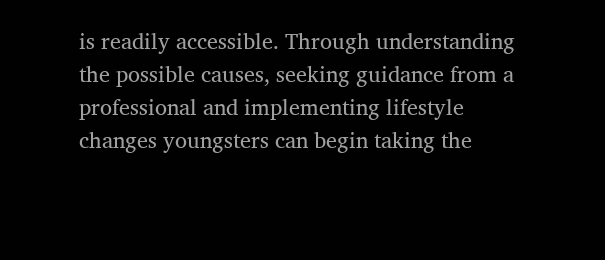is readily accessible. Through understanding the possible causes, seeking guidance from a professional and implementing lifestyle changes youngsters can begin taking the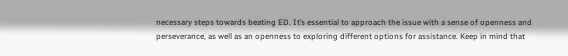necessary steps towards beating ED. It’s essential to approach the issue with a sense of openness and perseverance, as well as an openness to exploring different options for assistance. Keep in mind that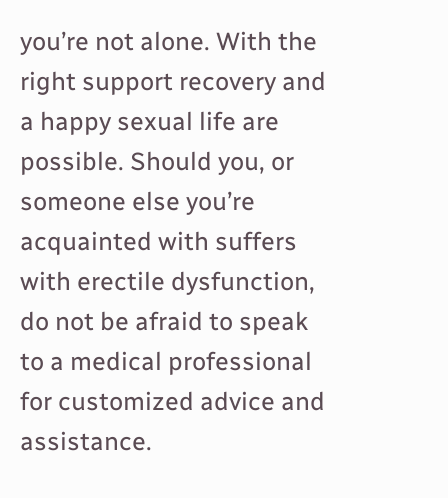you’re not alone. With the right support recovery and a happy sexual life are possible. Should you, or someone else you’re acquainted with suffers with erectile dysfunction, do not be afraid to speak to a medical professional for customized advice and assistance.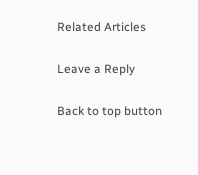Related Articles

Leave a Reply

Back to top button